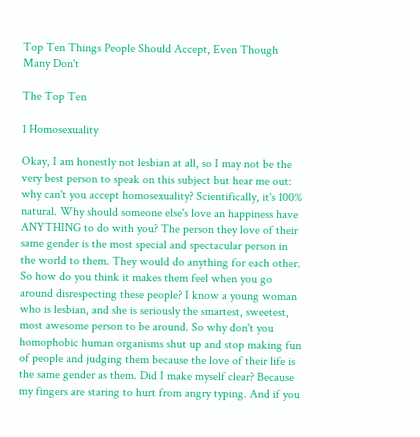Top Ten Things People Should Accept, Even Though Many Don't

The Top Ten

1 Homosexuality

Okay, I am honestly not lesbian at all, so I may not be the very best person to speak on this subject but hear me out: why can't you accept homosexuality? Scientifically, it's 100% natural. Why should someone else's love an happiness have ANYTHING to do with you? The person they love of their same gender is the most special and spectacular person in the world to them. They would do anything for each other. So how do you think it makes them feel when you go around disrespecting these people? I know a young woman who is lesbian, and she is seriously the smartest, sweetest, most awesome person to be around. So why don't you homophobic human organisms shut up and stop making fun of people and judging them because the love of their life is the same gender as them. Did I make myself clear? Because my fingers are staring to hurt from angry typing. And if you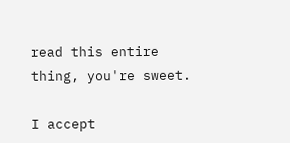read this entire thing, you're sweet.

I accept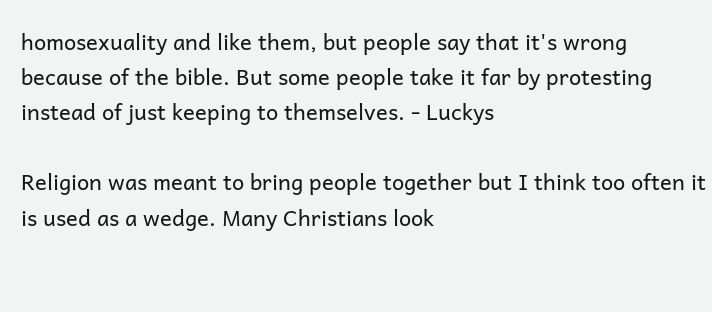homosexuality and like them, but people say that it's wrong because of the bible. But some people take it far by protesting instead of just keeping to themselves. - Luckys

Religion was meant to bring people together but I think too often it is used as a wedge. Many Christians look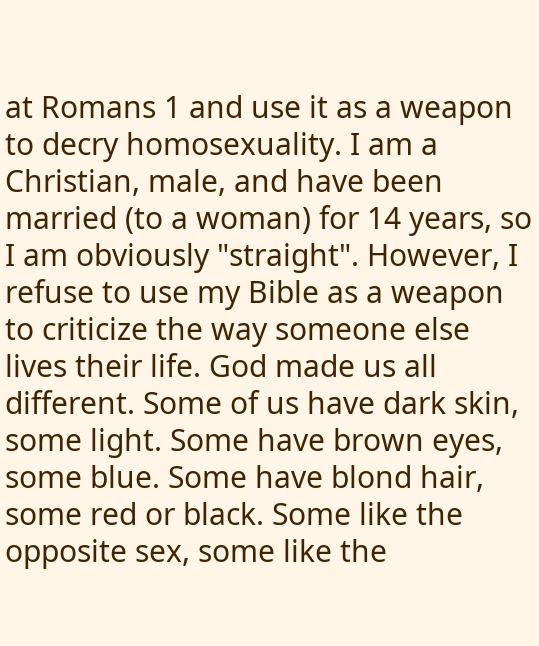at Romans 1 and use it as a weapon to decry homosexuality. I am a Christian, male, and have been married (to a woman) for 14 years, so I am obviously "straight". However, I refuse to use my Bible as a weapon to criticize the way someone else lives their life. God made us all different. Some of us have dark skin, some light. Some have brown eyes, some blue. Some have blond hair, some red or black. Some like the opposite sex, some like the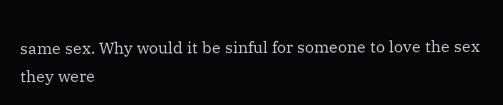same sex. Why would it be sinful for someone to love the sex they were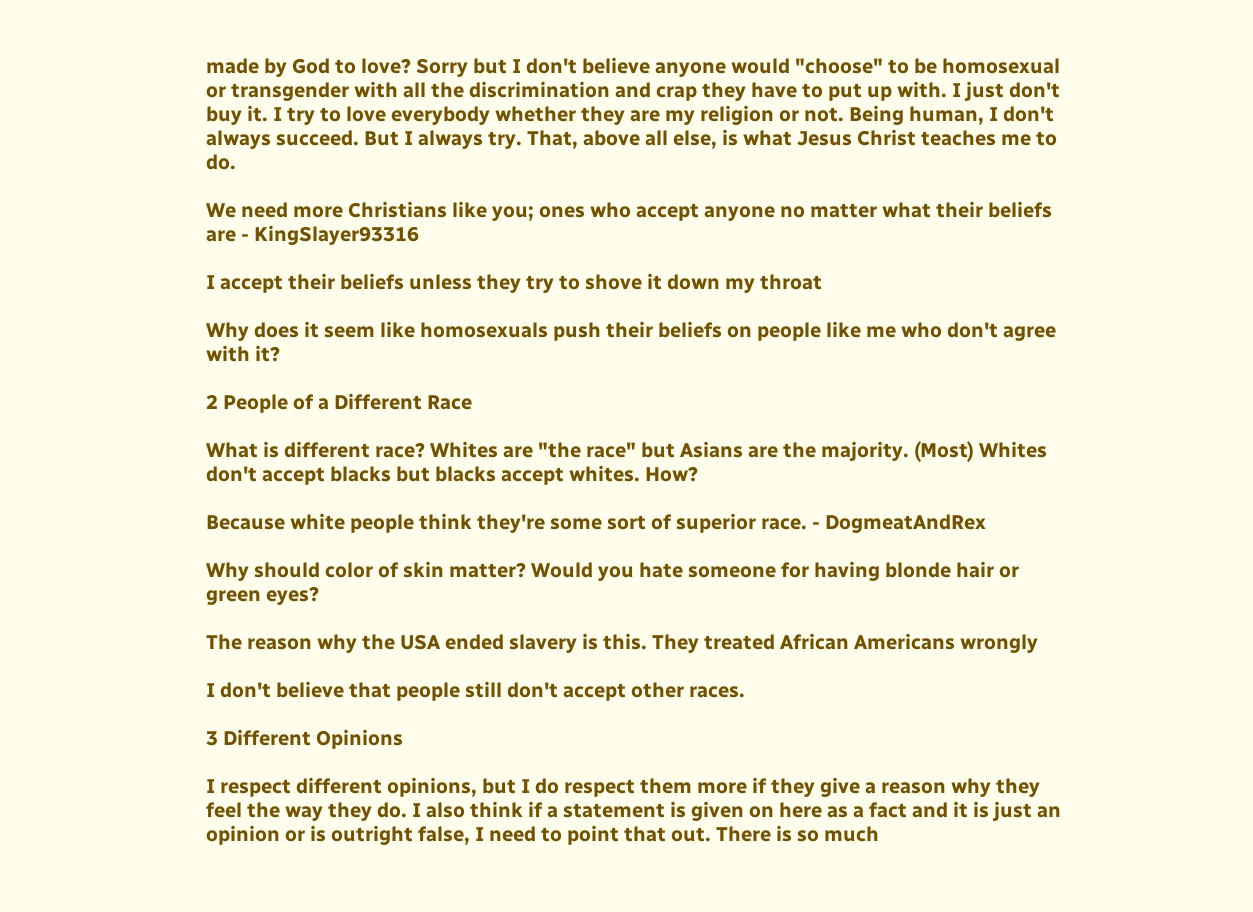made by God to love? Sorry but I don't believe anyone would "choose" to be homosexual or transgender with all the discrimination and crap they have to put up with. I just don't buy it. I try to love everybody whether they are my religion or not. Being human, I don't always succeed. But I always try. That, above all else, is what Jesus Christ teaches me to do.

We need more Christians like you; ones who accept anyone no matter what their beliefs are - KingSlayer93316

I accept their beliefs unless they try to shove it down my throat

Why does it seem like homosexuals push their beliefs on people like me who don't agree with it?

2 People of a Different Race

What is different race? Whites are "the race" but Asians are the majority. (Most) Whites don't accept blacks but blacks accept whites. How?

Because white people think they're some sort of superior race. - DogmeatAndRex

Why should color of skin matter? Would you hate someone for having blonde hair or green eyes?

The reason why the USA ended slavery is this. They treated African Americans wrongly

I don't believe that people still don't accept other races.

3 Different Opinions

I respect different opinions, but I do respect them more if they give a reason why they feel the way they do. I also think if a statement is given on here as a fact and it is just an opinion or is outright false, I need to point that out. There is so much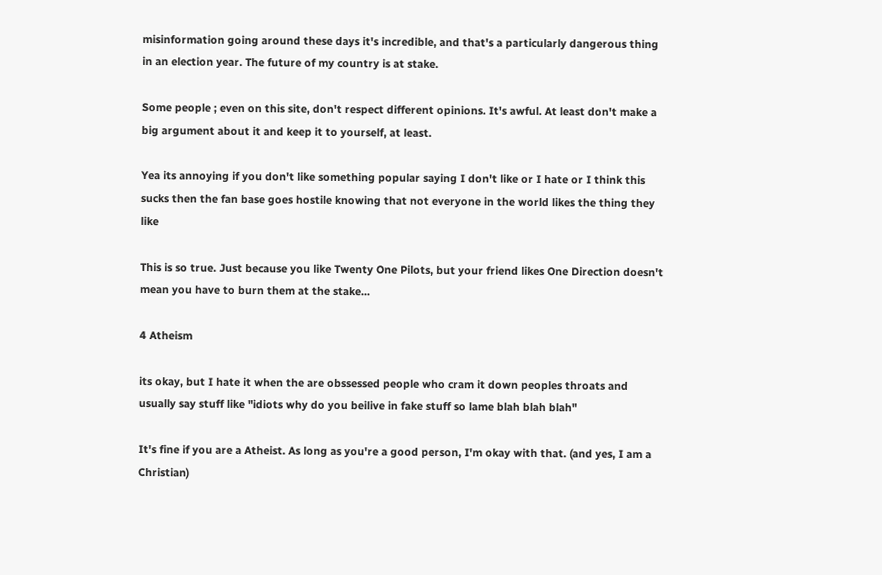misinformation going around these days it's incredible, and that's a particularly dangerous thing in an election year. The future of my country is at stake.

Some people ; even on this site, don't respect different opinions. It's awful. At least don't make a big argument about it and keep it to yourself, at least.

Yea its annoying if you don't like something popular saying I don't like or I hate or I think this sucks then the fan base goes hostile knowing that not everyone in the world likes the thing they like

This is so true. Just because you like Twenty One Pilots, but your friend likes One Direction doesn't mean you have to burn them at the stake...

4 Atheism

its okay, but I hate it when the are obssessed people who cram it down peoples throats and usually say stuff like "idiots why do you beilive in fake stuff so lame blah blah blah"

It's fine if you are a Atheist. As long as you're a good person, I'm okay with that. (and yes, I am a Christian)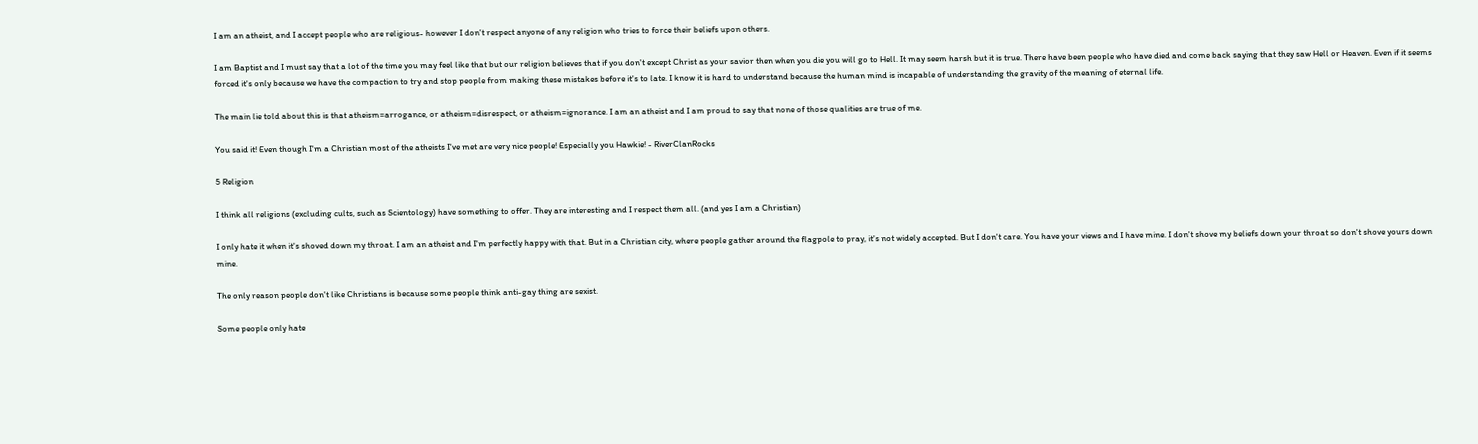I am an atheist, and I accept people who are religious- however I don't respect anyone of any religion who tries to force their beliefs upon others.

I am Baptist and I must say that a lot of the time you may feel like that but our religion believes that if you don't except Christ as your savior then when you die you will go to Hell. It may seem harsh but it is true. There have been people who have died and come back saying that they saw Hell or Heaven. Even if it seems forced it's only because we have the compaction to try and stop people from making these mistakes before it's to late. I know it is hard to understand because the human mind is incapable of understanding the gravity of the meaning of eternal life.

The main lie told about this is that atheism=arrogance, or atheism=disrespect, or atheism=ignorance. I am an atheist and I am proud to say that none of those qualities are true of me.

You said it! Even though I'm a Christian most of the atheists I've met are very nice people! Especially you Hawkie! - RiverClanRocks

5 Religion

I think all religions (excluding cults, such as Scientology) have something to offer. They are interesting and I respect them all. (and yes I am a Christian)

I only hate it when it's shoved down my throat. I am an atheist and I'm perfectly happy with that. But in a Christian city, where people gather around the flagpole to pray, it's not widely accepted. But I don't care. You have your views and I have mine. I don't shove my beliefs down your throat so don't shove yours down mine.

The only reason people don't like Christians is because some people think anti-gay thing are sexist.

Some people only hate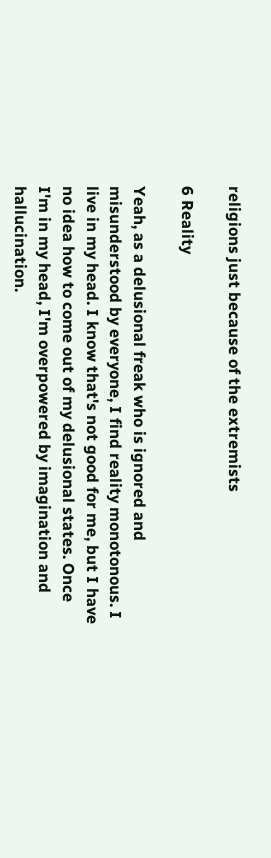religions just because of the extremists

6 Reality

Yeah, as a delusional freak who is ignored and misunderstood by everyone, I find reality monotonous. I live in my head. I know that's not good for me, but I have no idea how to come out of my delusional states. Once I'm in my head, I'm overpowered by imagination and hallucination.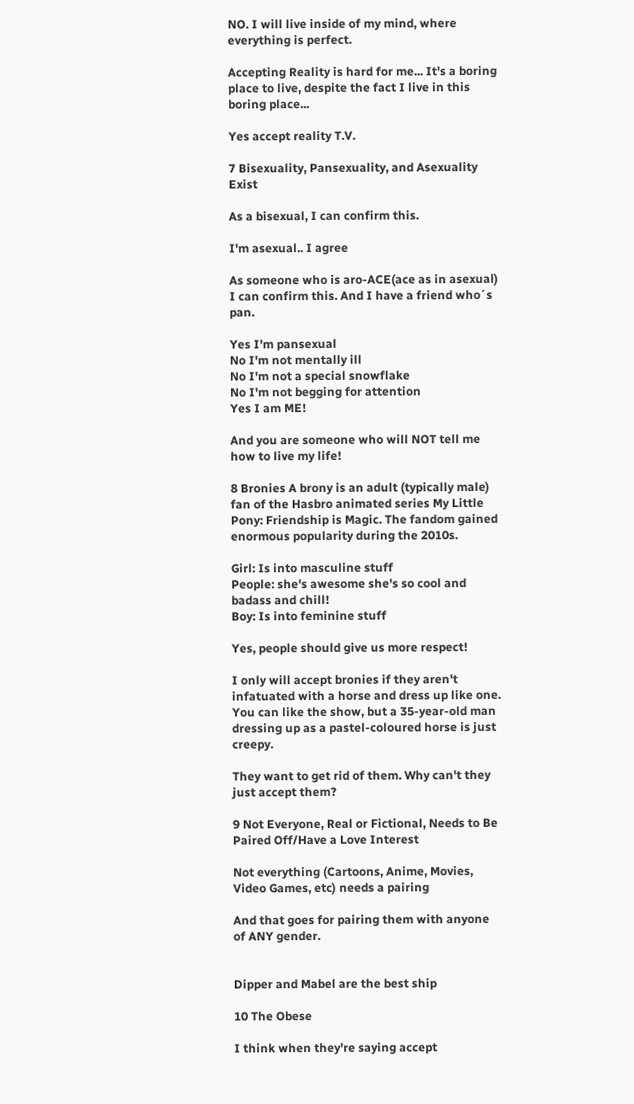NO. I will live inside of my mind, where everything is perfect.

Accepting Reality is hard for me... It's a boring place to live, despite the fact I live in this boring place...

Yes accept reality T.V.

7 Bisexuality, Pansexuality, and Asexuality Exist

As a bisexual, I can confirm this.

I'm asexual.. I agree

As someone who is aro-ACE(ace as in asexual) I can confirm this. And I have a friend who´s pan.

Yes I'm pansexual
No I'm not mentally ill
No I'm not a special snowflake
No I'm not begging for attention
Yes I am ME!

And you are someone who will NOT tell me how to live my life!

8 Bronies A brony is an adult (typically male) fan of the Hasbro animated series My Little Pony: Friendship is Magic. The fandom gained enormous popularity during the 2010s.

Girl: Is into masculine stuff
People: she's awesome she's so cool and badass and chill!
Boy: Is into feminine stuff

Yes, people should give us more respect!

I only will accept bronies if they aren't infatuated with a horse and dress up like one. You can like the show, but a 35-year-old man dressing up as a pastel-coloured horse is just creepy.

They want to get rid of them. Why can't they just accept them?

9 Not Everyone, Real or Fictional, Needs to Be Paired Off/Have a Love Interest

Not everything (Cartoons, Anime, Movies, Video Games, etc) needs a pairing

And that goes for pairing them with anyone of ANY gender.


Dipper and Mabel are the best ship

10 The Obese

I think when they're saying accept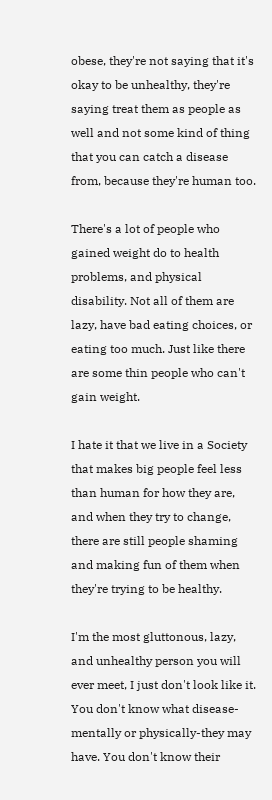obese, they're not saying that it's okay to be unhealthy, they're saying treat them as people as well and not some kind of thing that you can catch a disease from, because they're human too.

There's a lot of people who gained weight do to health problems, and physical disability. Not all of them are lazy, have bad eating choices, or eating too much. Just like there are some thin people who can't gain weight.

I hate it that we live in a Society that makes big people feel less than human for how they are, and when they try to change, there are still people shaming and making fun of them when they're trying to be healthy.

I'm the most gluttonous, lazy, and unhealthy person you will ever meet, I just don't look like it. You don't know what disease-mentally or physically-they may have. You don't know their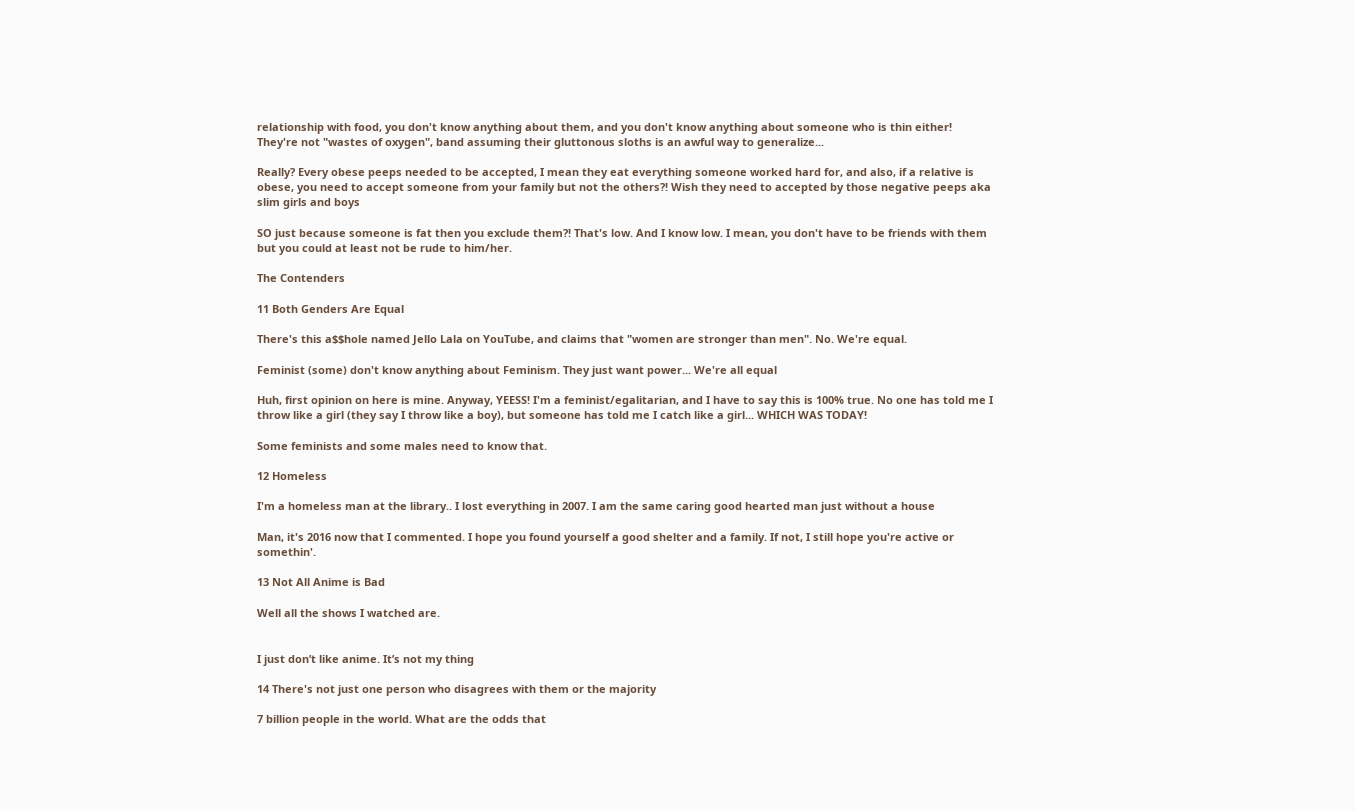relationship with food, you don't know anything about them, and you don't know anything about someone who is thin either! They're not "wastes of oxygen", band assuming their gluttonous sloths is an awful way to generalize...

Really? Every obese peeps needed to be accepted, I mean they eat everything someone worked hard for, and also, if a relative is obese, you need to accept someone from your family but not the others?! Wish they need to accepted by those negative peeps aka slim girls and boys

SO just because someone is fat then you exclude them?! That's low. And I know low. I mean, you don't have to be friends with them but you could at least not be rude to him/her.

The Contenders

11 Both Genders Are Equal

There's this a$$hole named Jello Lala on YouTube, and claims that "women are stronger than men". No. We're equal.

Feminist (some) don't know anything about Feminism. They just want power... We're all equal

Huh, first opinion on here is mine. Anyway, YEESS! I'm a feminist/egalitarian, and I have to say this is 100% true. No one has told me I throw like a girl (they say I throw like a boy), but someone has told me I catch like a girl... WHICH WAS TODAY!

Some feminists and some males need to know that.

12 Homeless

I'm a homeless man at the library.. I lost everything in 2007. I am the same caring good hearted man just without a house

Man, it's 2016 now that I commented. I hope you found yourself a good shelter and a family. If not, I still hope you're active or somethin'.

13 Not All Anime is Bad

Well all the shows I watched are.


I just don’t like anime. It’s not my thing

14 There's not just one person who disagrees with them or the majority

7 billion people in the world. What are the odds that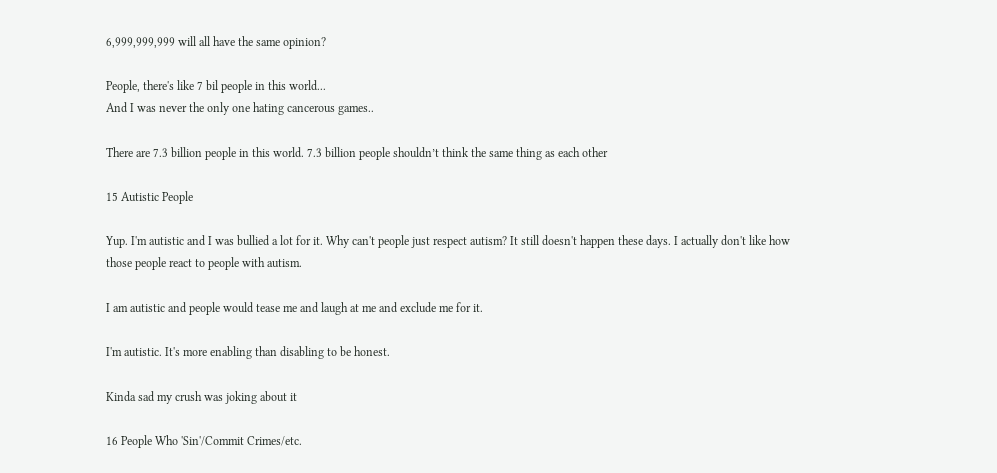6,999,999,999 will all have the same opinion?

People, there's like 7 bil people in this world...
And I was never the only one hating cancerous games..

There are 7.3 billion people in this world. 7.3 billion people shouldn’t think the same thing as each other

15 Autistic People

Yup. I'm autistic and I was bullied a lot for it. Why can't people just respect autism? It still doesn't happen these days. I actually don't like how those people react to people with autism.

I am autistic and people would tease me and laugh at me and exclude me for it.

I'm autistic. It's more enabling than disabling to be honest.

Kinda sad my crush was joking about it

16 People Who 'Sin'/Commit Crimes/etc.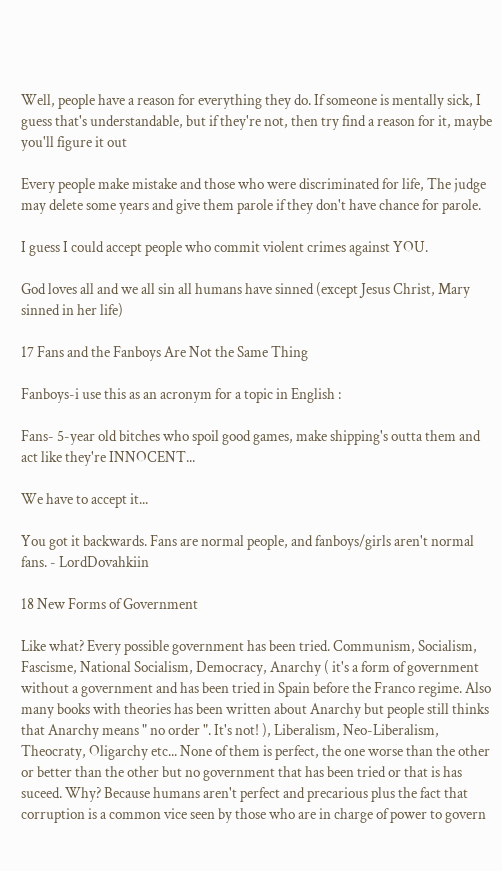Well, people have a reason for everything they do. If someone is mentally sick, I guess that's understandable, but if they're not, then try find a reason for it, maybe you'll figure it out

Every people make mistake and those who were discriminated for life, The judge may delete some years and give them parole if they don't have chance for parole.

I guess I could accept people who commit violent crimes against YOU.

God loves all and we all sin all humans have sinned (except Jesus Christ, Mary sinned in her life)

17 Fans and the Fanboys Are Not the Same Thing

Fanboys-i use this as an acronym for a topic in English :

Fans- 5-year old bitches who spoil good games, make shipping's outta them and act like they're INNOCENT...

We have to accept it...

You got it backwards. Fans are normal people, and fanboys/girls aren't normal fans. - LordDovahkiin

18 New Forms of Government

Like what? Every possible government has been tried. Communism, Socialism, Fascisme, National Socialism, Democracy, Anarchy ( it's a form of government without a government and has been tried in Spain before the Franco regime. Also many books with theories has been written about Anarchy but people still thinks that Anarchy means " no order ". It's not! ), Liberalism, Neo-Liberalism, Theocraty, Oligarchy etc... None of them is perfect, the one worse than the other or better than the other but no government that has been tried or that is has suceed. Why? Because humans aren't perfect and precarious plus the fact that corruption is a common vice seen by those who are in charge of power to govern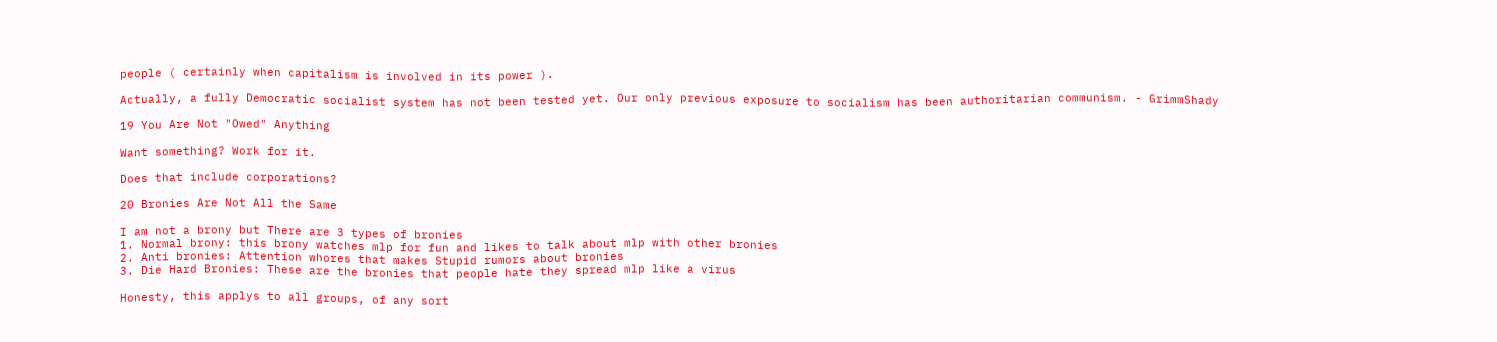people ( certainly when capitalism is involved in its power ).

Actually, a fully Democratic socialist system has not been tested yet. Our only previous exposure to socialism has been authoritarian communism. - GrimmShady

19 You Are Not "Owed" Anything

Want something? Work for it.

Does that include corporations?

20 Bronies Are Not All the Same

I am not a brony but There are 3 types of bronies
1. Normal brony: this brony watches mlp for fun and likes to talk about mlp with other bronies
2. Anti bronies: Attention whores that makes Stupid rumors about bronies
3. Die Hard Bronies: These are the bronies that people hate they spread mlp like a virus

Honesty, this applys to all groups, of any sort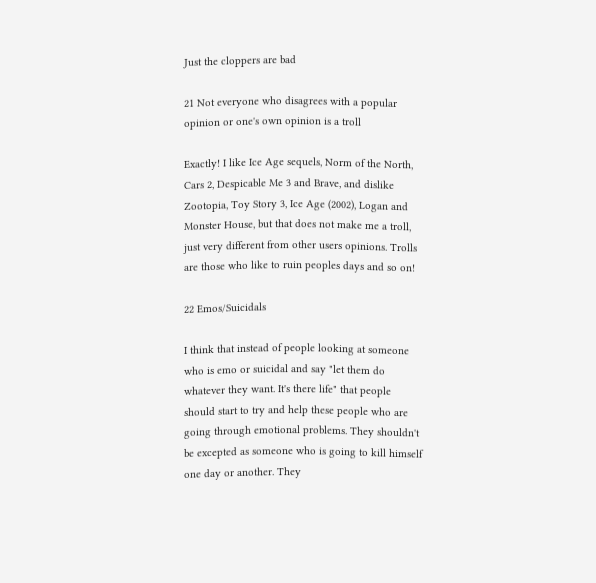Just the cloppers are bad

21 Not everyone who disagrees with a popular opinion or one's own opinion is a troll

Exactly! I like Ice Age sequels, Norm of the North, Cars 2, Despicable Me 3 and Brave, and dislike Zootopia, Toy Story 3, Ice Age (2002), Logan and Monster House, but that does not make me a troll, just very different from other users opinions. Trolls are those who like to ruin peoples days and so on!

22 Emos/Suicidals

I think that instead of people looking at someone who is emo or suicidal and say "let them do whatever they want. It's there life" that people should start to try and help these people who are going through emotional problems. They shouldn't be excepted as someone who is going to kill himself one day or another. They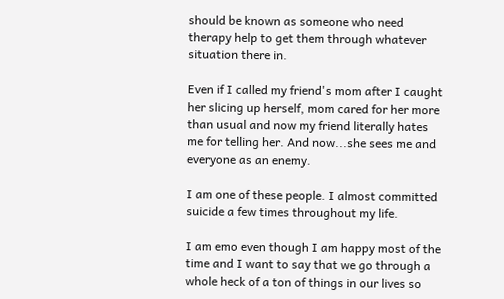should be known as someone who need therapy help to get them through whatever situation there in.

Even if I called my friend's mom after I caught her slicing up herself, mom cared for her more than usual and now my friend literally hates me for telling her. And now...she sees me and everyone as an enemy.

I am one of these people. I almost committed suicide a few times throughout my life.

I am emo even though I am happy most of the time and I want to say that we go through a whole heck of a ton of things in our lives so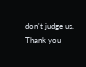don't judge us. Thank you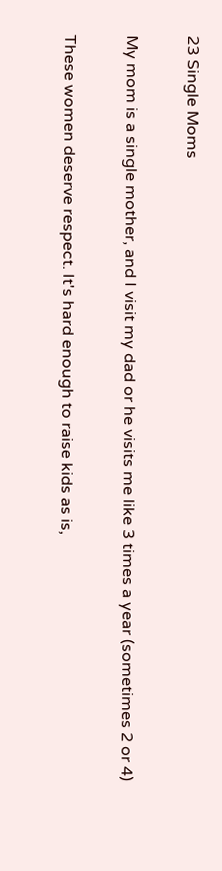23 Single Moms

My mom is a single mother, and I visit my dad or he visits me like 3 times a year (sometimes 2 or 4)

These women deserve respect. It's hard enough to raise kids as is,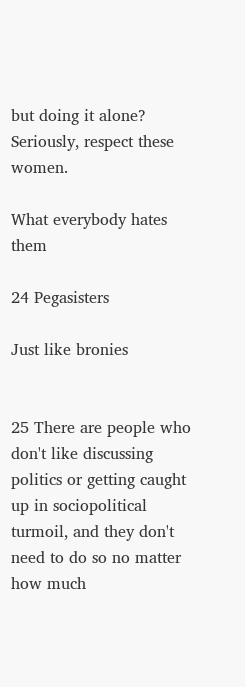but doing it alone? Seriously, respect these women.

What everybody hates them

24 Pegasisters

Just like bronies


25 There are people who don't like discussing politics or getting caught up in sociopolitical turmoil, and they don't need to do so no matter how much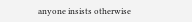anyone insists otherwise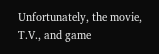Unfortunately, the movie, T.V., and game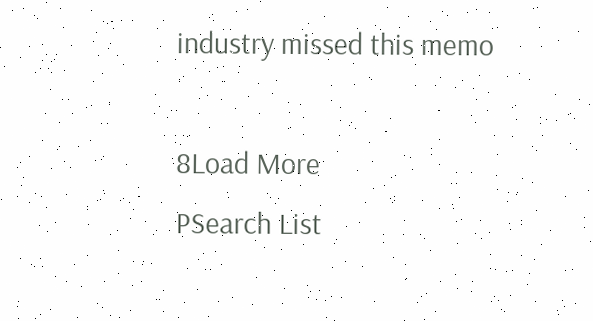industry missed this memo

8Load More
PSearch List